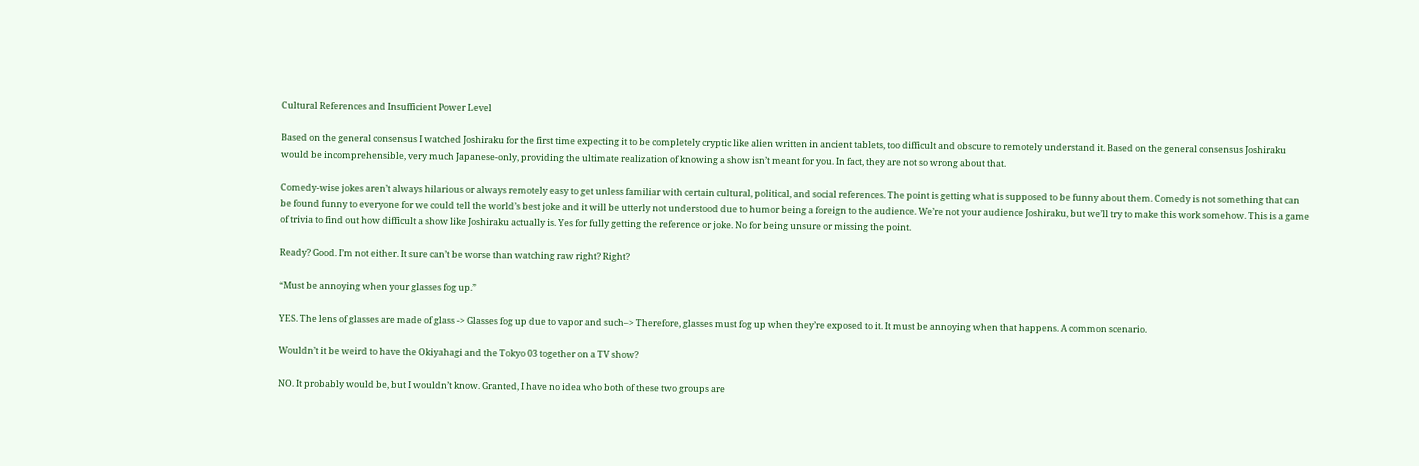Cultural References and Insufficient Power Level

Based on the general consensus I watched Joshiraku for the first time expecting it to be completely cryptic like alien written in ancient tablets, too difficult and obscure to remotely understand it. Based on the general consensus Joshiraku would be incomprehensible, very much Japanese-only, providing the ultimate realization of knowing a show isn’t meant for you. In fact, they are not so wrong about that.

Comedy-wise jokes aren’t always hilarious or always remotely easy to get unless familiar with certain cultural, political, and social references. The point is getting what is supposed to be funny about them. Comedy is not something that can be found funny to everyone for we could tell the world’s best joke and it will be utterly not understood due to humor being a foreign to the audience. We’re not your audience Joshiraku, but we’ll try to make this work somehow. This is a game of trivia to find out how difficult a show like Joshiraku actually is. Yes for fully getting the reference or joke. No for being unsure or missing the point.

Ready? Good. I’m not either. It sure can’t be worse than watching raw right? Right?

“Must be annoying when your glasses fog up.”

YES. The lens of glasses are made of glass -> Glasses fog up due to vapor and such–> Therefore, glasses must fog up when they’re exposed to it. It must be annoying when that happens. A common scenario.

Wouldn’t it be weird to have the Okiyahagi and the Tokyo 03 together on a TV show?

NO. It probably would be, but I wouldn’t know. Granted, I have no idea who both of these two groups are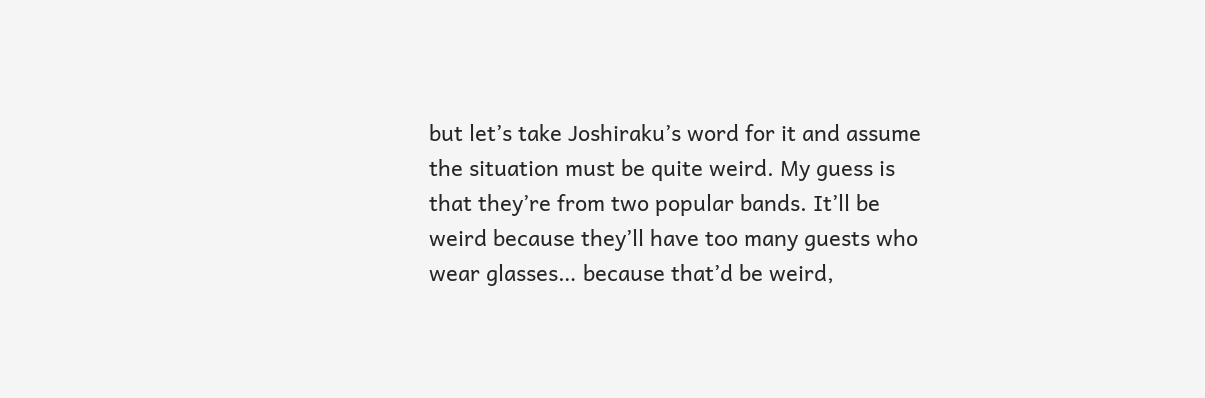but let’s take Joshiraku’s word for it and assume the situation must be quite weird. My guess is that they’re from two popular bands. It’ll be weird because they’ll have too many guests who wear glasses… because that’d be weird,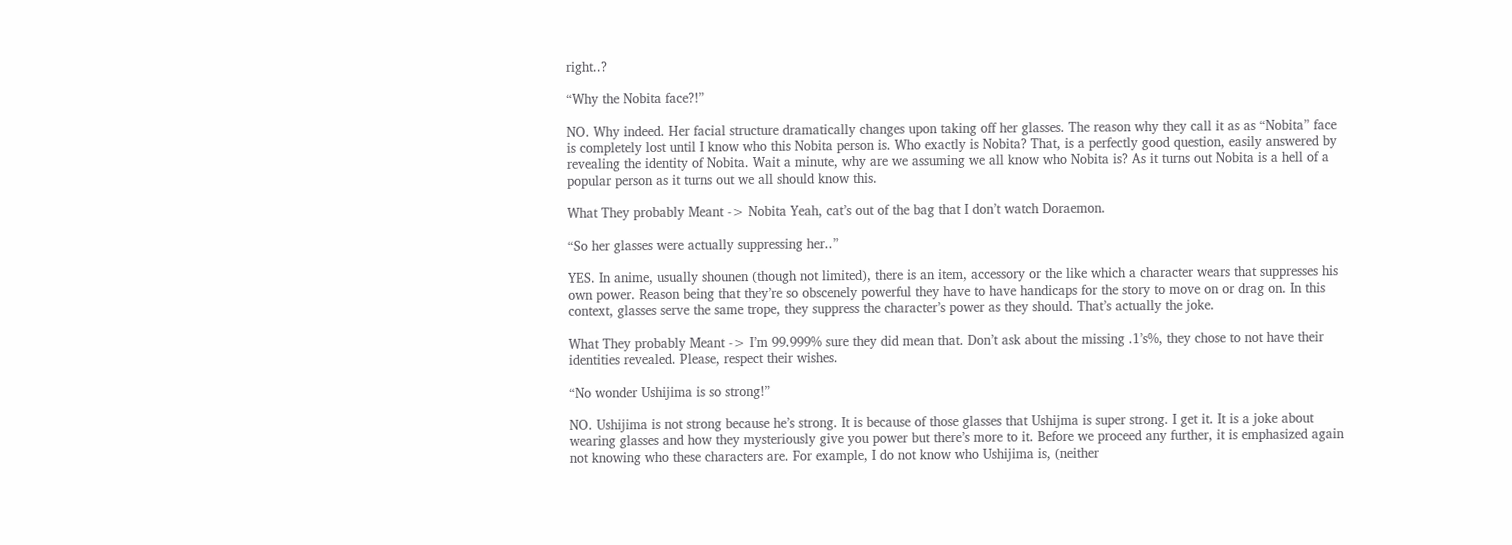right..?

“Why the Nobita face?!”

NO. Why indeed. Her facial structure dramatically changes upon taking off her glasses. The reason why they call it as as “Nobita” face is completely lost until I know who this Nobita person is. Who exactly is Nobita? That, is a perfectly good question, easily answered by revealing the identity of Nobita. Wait a minute, why are we assuming we all know who Nobita is? As it turns out Nobita is a hell of a popular person as it turns out we all should know this.

What They probably Meant -> Nobita Yeah, cat’s out of the bag that I don’t watch Doraemon.

“So her glasses were actually suppressing her..”

YES. In anime, usually shounen (though not limited), there is an item, accessory or the like which a character wears that suppresses his own power. Reason being that they’re so obscenely powerful they have to have handicaps for the story to move on or drag on. In this context, glasses serve the same trope, they suppress the character’s power as they should. That’s actually the joke.

What They probably Meant -> I’m 99.999% sure they did mean that. Don’t ask about the missing .1’s%, they chose to not have their identities revealed. Please, respect their wishes.

“No wonder Ushijima is so strong!”

NO. Ushijima is not strong because he’s strong. It is because of those glasses that Ushijma is super strong. I get it. It is a joke about wearing glasses and how they mysteriously give you power but there’s more to it. Before we proceed any further, it is emphasized again not knowing who these characters are. For example, I do not know who Ushijima is, (neither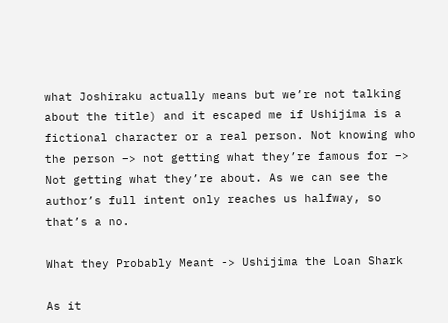what Joshiraku actually means but we’re not talking about the title) and it escaped me if Ushijima is a fictional character or a real person. Not knowing who the person –> not getting what they’re famous for –> Not getting what they’re about. As we can see the author’s full intent only reaches us halfway, so that’s a no.

What they Probably Meant -> Ushijima the Loan Shark

As it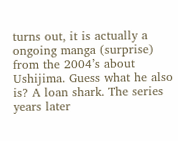turns out, it is actually a ongoing manga (surprise) from the 2004’s about Ushijima. Guess what he also is? A loan shark. The series years later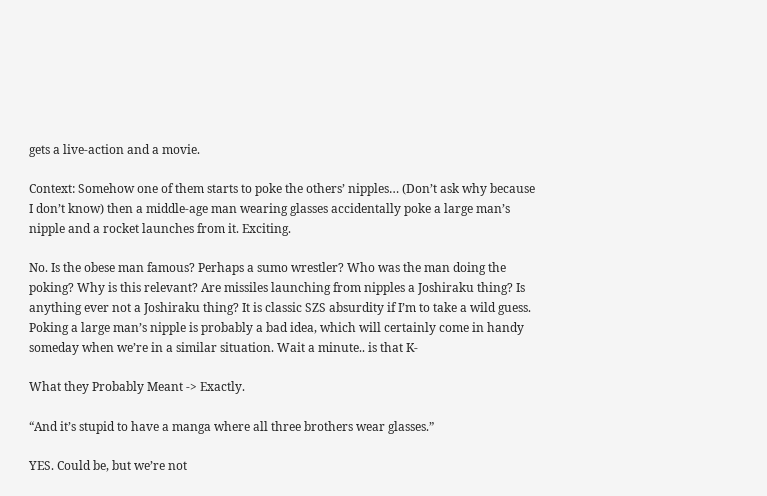gets a live-action and a movie.

Context: Somehow one of them starts to poke the others’ nipples… (Don’t ask why because I don’t know) then a middle-age man wearing glasses accidentally poke a large man’s nipple and a rocket launches from it. Exciting.

No. Is the obese man famous? Perhaps a sumo wrestler? Who was the man doing the poking? Why is this relevant? Are missiles launching from nipples a Joshiraku thing? Is anything ever not a Joshiraku thing? It is classic SZS absurdity if I’m to take a wild guess. Poking a large man’s nipple is probably a bad idea, which will certainly come in handy someday when we’re in a similar situation. Wait a minute.. is that K-

What they Probably Meant -> Exactly.

“And it’s stupid to have a manga where all three brothers wear glasses.”

YES. Could be, but we’re not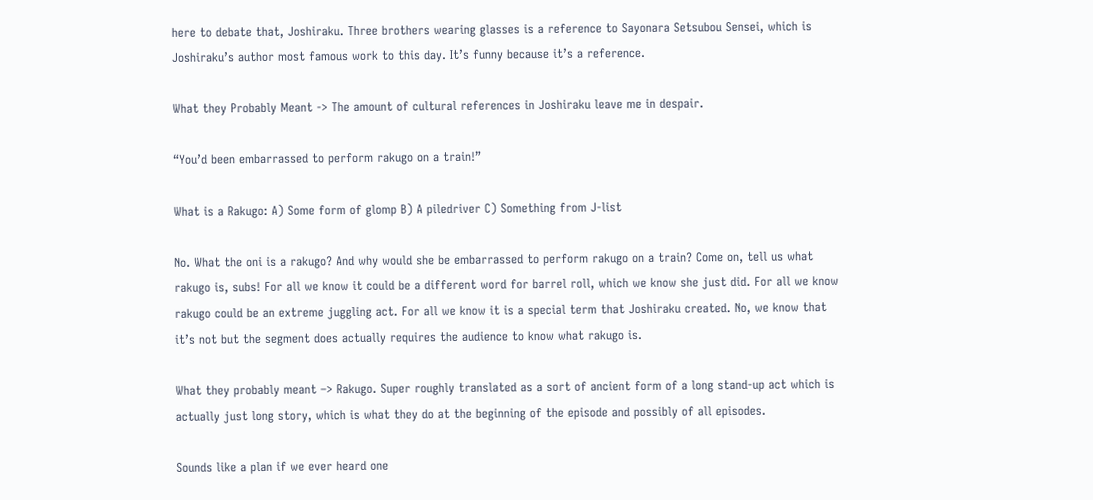here to debate that, Joshiraku. Three brothers wearing glasses is a reference to Sayonara Setsubou Sensei, which is Joshiraku’s author most famous work to this day. It’s funny because it’s a reference.

What they Probably Meant -> The amount of cultural references in Joshiraku leave me in despair.

“You’d been embarrassed to perform rakugo on a train!”

What is a Rakugo: A) Some form of glomp B) A piledriver C) Something from J-list

No. What the oni is a rakugo? And why would she be embarrassed to perform rakugo on a train? Come on, tell us what rakugo is, subs! For all we know it could be a different word for barrel roll, which we know she just did. For all we know rakugo could be an extreme juggling act. For all we know it is a special term that Joshiraku created. No, we know that it’s not but the segment does actually requires the audience to know what rakugo is.

What they probably meant –> Rakugo. Super roughly translated as a sort of ancient form of a long stand-up act which is actually just long story, which is what they do at the beginning of the episode and possibly of all episodes.

Sounds like a plan if we ever heard one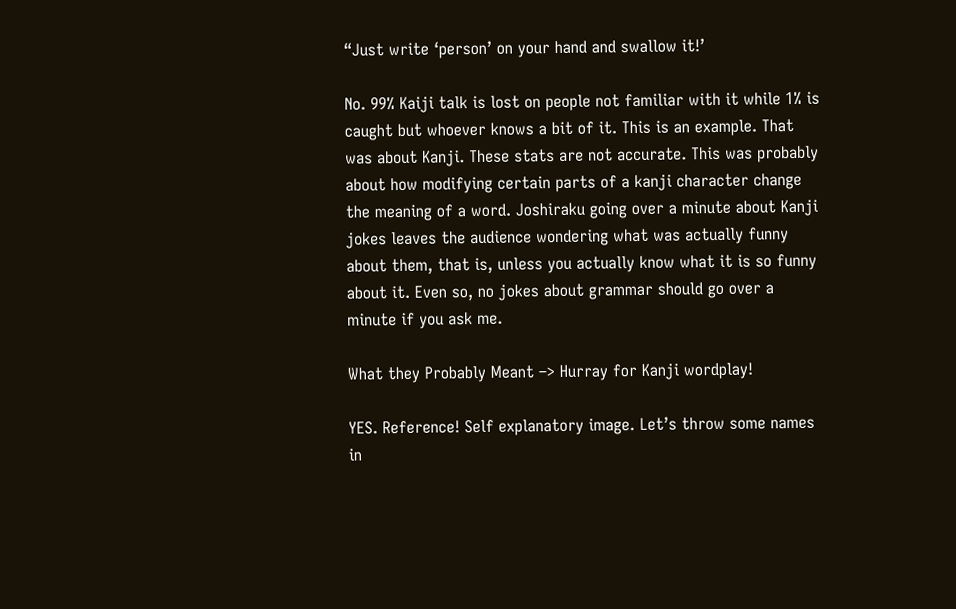“Just write ‘person’ on your hand and swallow it!’

No. 99% Kaiji talk is lost on people not familiar with it while 1% is caught but whoever knows a bit of it. This is an example. That was about Kanji. These stats are not accurate. This was probably about how modifying certain parts of a kanji character change the meaning of a word. Joshiraku going over a minute about Kanji jokes leaves the audience wondering what was actually funny about them, that is, unless you actually know what it is so funny about it. Even so, no jokes about grammar should go over a minute if you ask me.

What they Probably Meant –> Hurray for Kanji wordplay!

YES. Reference! Self explanatory image. Let’s throw some names in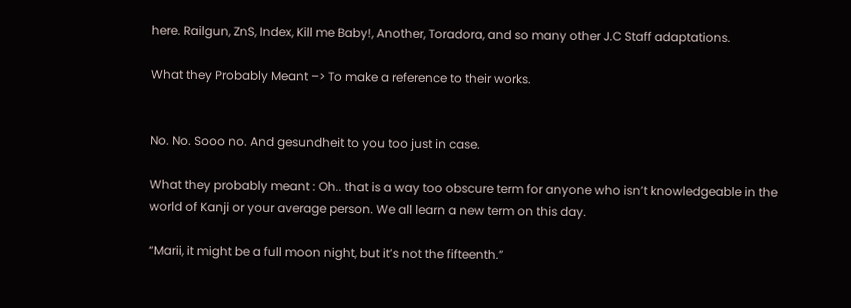here. Railgun, ZnS, Index, Kill me Baby!, Another, Toradora, and so many other J.C Staff adaptations.

What they Probably Meant –> To make a reference to their works.


No. No. Sooo no. And gesundheit to you too just in case.

What they probably meant : Oh.. that is a way too obscure term for anyone who isn’t knowledgeable in the world of Kanji or your average person. We all learn a new term on this day.

“Marii, it might be a full moon night, but it’s not the fifteenth.”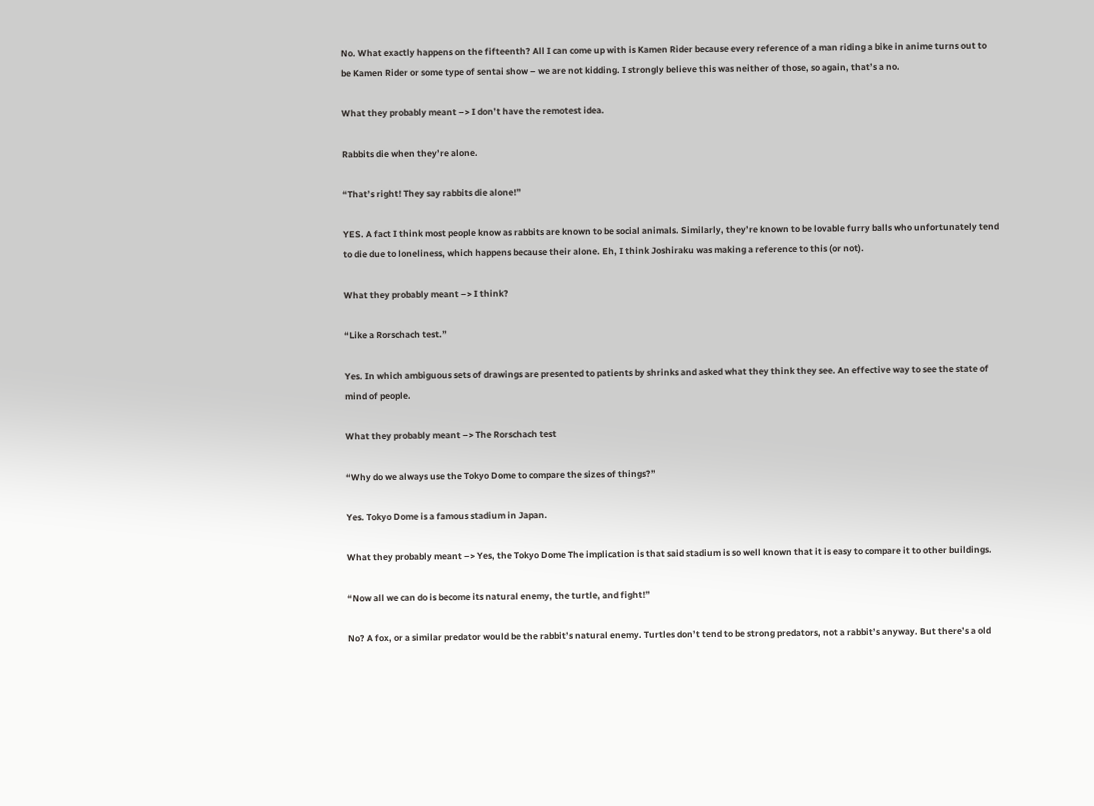No. What exactly happens on the fifteenth? All I can come up with is Kamen Rider because every reference of a man riding a bike in anime turns out to be Kamen Rider or some type of sentai show – we are not kidding. I strongly believe this was neither of those, so again, that’s a no.

What they probably meant –> I don’t have the remotest idea.

Rabbits die when they’re alone.

“That’s right! They say rabbits die alone!”

YES. A fact I think most people know as rabbits are known to be social animals. Similarly, they’re known to be lovable furry balls who unfortunately tend to die due to loneliness, which happens because their alone. Eh, I think Joshiraku was making a reference to this (or not).

What they probably meant –> I think?

“Like a Rorschach test.”

Yes. In which ambiguous sets of drawings are presented to patients by shrinks and asked what they think they see. An effective way to see the state of mind of people.

What they probably meant –> The Rorschach test

“Why do we always use the Tokyo Dome to compare the sizes of things?”

Yes. Tokyo Dome is a famous stadium in Japan.

What they probably meant –> Yes, the Tokyo Dome The implication is that said stadium is so well known that it is easy to compare it to other buildings.

“Now all we can do is become its natural enemy, the turtle, and fight!”

No? A fox, or a similar predator would be the rabbit’s natural enemy. Turtles don’t tend to be strong predators, not a rabbit’s anyway. But there’s a old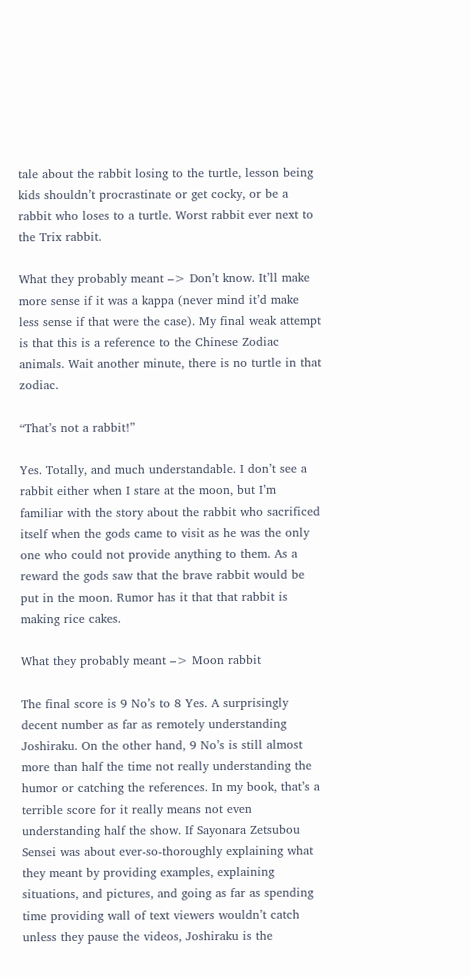tale about the rabbit losing to the turtle, lesson being kids shouldn’t procrastinate or get cocky, or be a rabbit who loses to a turtle. Worst rabbit ever next to the Trix rabbit.

What they probably meant –> Don’t know. It’ll make more sense if it was a kappa (never mind it’d make less sense if that were the case). My final weak attempt is that this is a reference to the Chinese Zodiac animals. Wait another minute, there is no turtle in that zodiac.

“That’s not a rabbit!”

Yes. Totally, and much understandable. I don’t see a rabbit either when I stare at the moon, but I’m familiar with the story about the rabbit who sacrificed itself when the gods came to visit as he was the only one who could not provide anything to them. As a reward the gods saw that the brave rabbit would be put in the moon. Rumor has it that that rabbit is making rice cakes.

What they probably meant –> Moon rabbit

The final score is 9 No’s to 8 Yes. A surprisingly decent number as far as remotely understanding Joshiraku. On the other hand, 9 No’s is still almost more than half the time not really understanding the humor or catching the references. In my book, that’s a terrible score for it really means not even understanding half the show. If Sayonara Zetsubou Sensei was about ever-so-thoroughly explaining what they meant by providing examples, explaining situations, and pictures, and going as far as spending time providing wall of text viewers wouldn’t catch unless they pause the videos, Joshiraku is the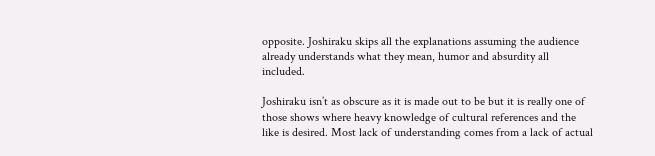opposite. Joshiraku skips all the explanations assuming the audience already understands what they mean, humor and absurdity all included.

Joshiraku isn’t as obscure as it is made out to be but it is really one of those shows where heavy knowledge of cultural references and the like is desired. Most lack of understanding comes from a lack of actual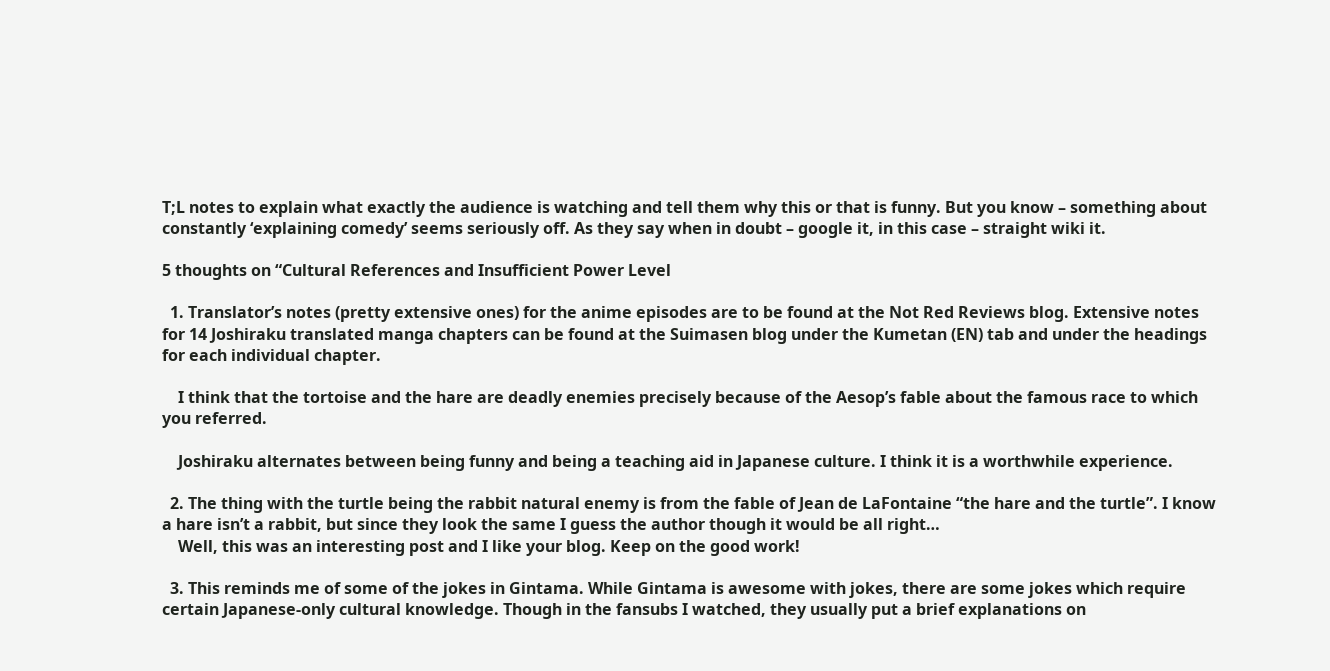T;L notes to explain what exactly the audience is watching and tell them why this or that is funny. But you know – something about constantly ‘explaining comedy’ seems seriously off. As they say when in doubt – google it, in this case – straight wiki it.

5 thoughts on “Cultural References and Insufficient Power Level

  1. Translator’s notes (pretty extensive ones) for the anime episodes are to be found at the Not Red Reviews blog. Extensive notes for 14 Joshiraku translated manga chapters can be found at the Suimasen blog under the Kumetan (EN) tab and under the headings for each individual chapter.

    I think that the tortoise and the hare are deadly enemies precisely because of the Aesop’s fable about the famous race to which you referred.

    Joshiraku alternates between being funny and being a teaching aid in Japanese culture. I think it is a worthwhile experience.

  2. The thing with the turtle being the rabbit natural enemy is from the fable of Jean de LaFontaine “the hare and the turtle”. I know a hare isn’t a rabbit, but since they look the same I guess the author though it would be all right…
    Well, this was an interesting post and I like your blog. Keep on the good work!

  3. This reminds me of some of the jokes in Gintama. While Gintama is awesome with jokes, there are some jokes which require certain Japanese-only cultural knowledge. Though in the fansubs I watched, they usually put a brief explanations on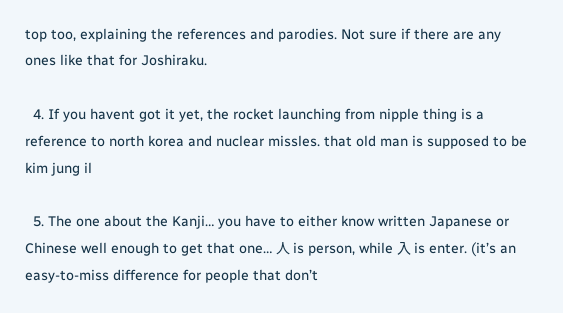top too, explaining the references and parodies. Not sure if there are any ones like that for Joshiraku.

  4. If you havent got it yet, the rocket launching from nipple thing is a reference to north korea and nuclear missles. that old man is supposed to be kim jung il

  5. The one about the Kanji… you have to either know written Japanese or Chinese well enough to get that one… 人 is person, while 入 is enter. (it’s an easy-to-miss difference for people that don’t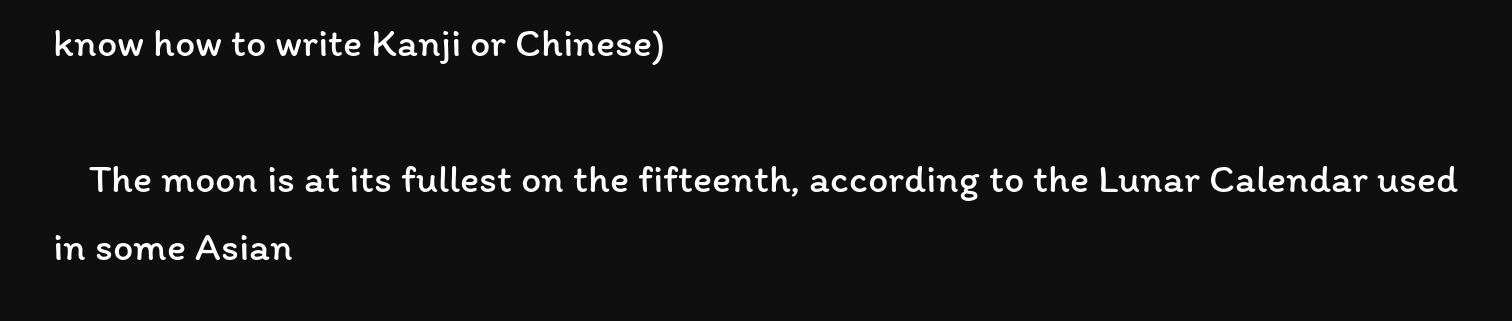know how to write Kanji or Chinese)

    The moon is at its fullest on the fifteenth, according to the Lunar Calendar used in some Asian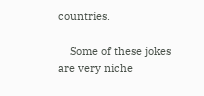countries.

    Some of these jokes are very niche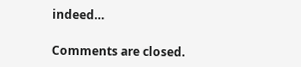indeed…

Comments are closed.